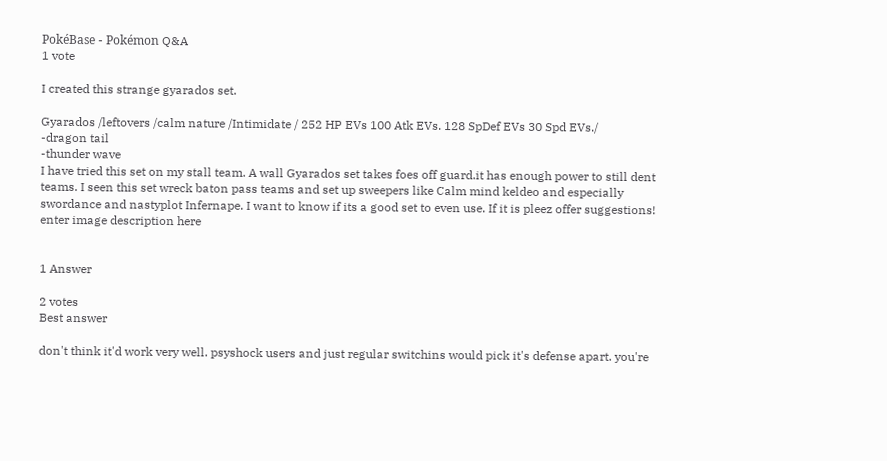PokéBase - Pokémon Q&A
1 vote

I created this strange gyarados set.

Gyarados /leftovers /calm nature /Intimidate / 252 HP EVs 100 Atk EVs. 128 SpDef EVs 30 Spd EVs./
-dragon tail
-thunder wave
I have tried this set on my stall team. A wall Gyarados set takes foes off guard.it has enough power to still dent teams. I seen this set wreck baton pass teams and set up sweepers like Calm mind keldeo and especially swordance and nastyplot Infernape. I want to know if its a good set to even use. If it is pleez offer suggestions!
enter image description here


1 Answer

2 votes
Best answer

don't think it'd work very well. psyshock users and just regular switchins would pick it's defense apart. you're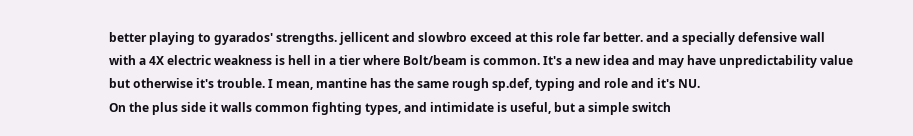better playing to gyarados' strengths. jellicent and slowbro exceed at this role far better. and a specially defensive wall with a 4X electric weakness is hell in a tier where Bolt/beam is common. It's a new idea and may have unpredictability value but otherwise it's trouble. I mean, mantine has the same rough sp.def, typing and role and it's NU.
On the plus side it walls common fighting types, and intimidate is useful, but a simple switch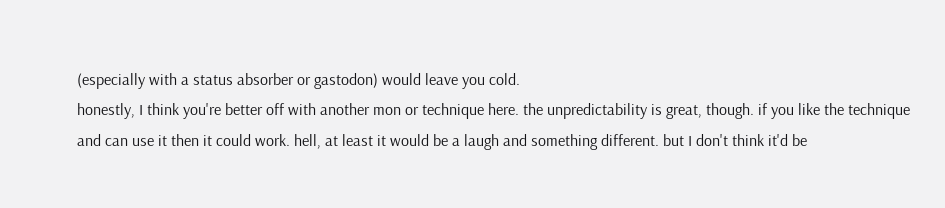(especially with a status absorber or gastodon) would leave you cold.
honestly, I think you're better off with another mon or technique here. the unpredictability is great, though. if you like the technique and can use it then it could work. hell, at least it would be a laugh and something different. but I don't think it'd be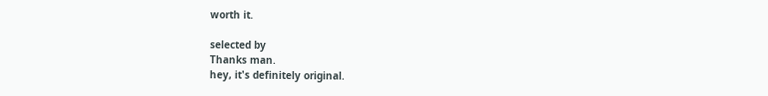worth it.

selected by
Thanks man.
hey, it's definitely original.